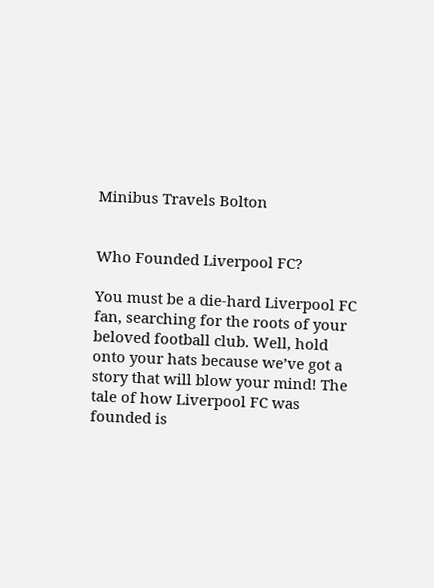Minibus Travels Bolton


Who Founded Liverpool FC?

You must be a die-hard Liverpool FC fan, searching for the roots of your beloved football club. Well, hold onto your hats because we’ve got a story that will blow your mind! The tale of how Liverpool FC was founded is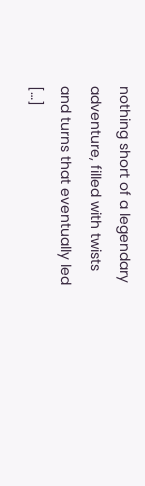nothing short of a legendary adventure, filled with twists and turns that eventually led […]